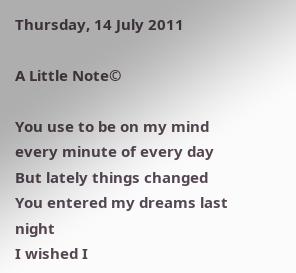Thursday, 14 July 2011

A Little Note©

You use to be on my mind every minute of every day
But lately things changed
You entered my dreams last night
I wished I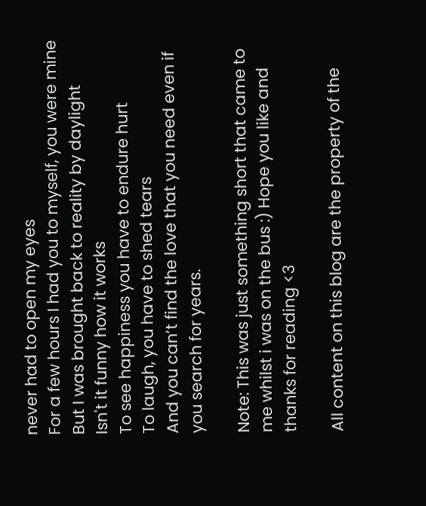never had to open my eyes
For a few hours I had you to myself, you were mine
But I was brought back to reality by daylight
Isn't it funny how it works
To see happiness you have to endure hurt
To laugh, you have to shed tears
And you can’t find the love that you need even if you search for years.

Note: This was just something short that came to me whilst i was on the bus :) Hope you like and thanks for reading <3

All content on this blog are the property of the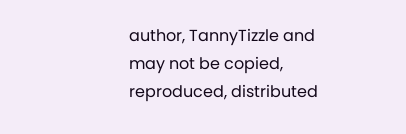author, TannyTizzle and may not be copied, reproduced, distributed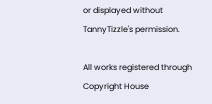or displayed without TannyTizzle's permission.

All works registered through Copyright House